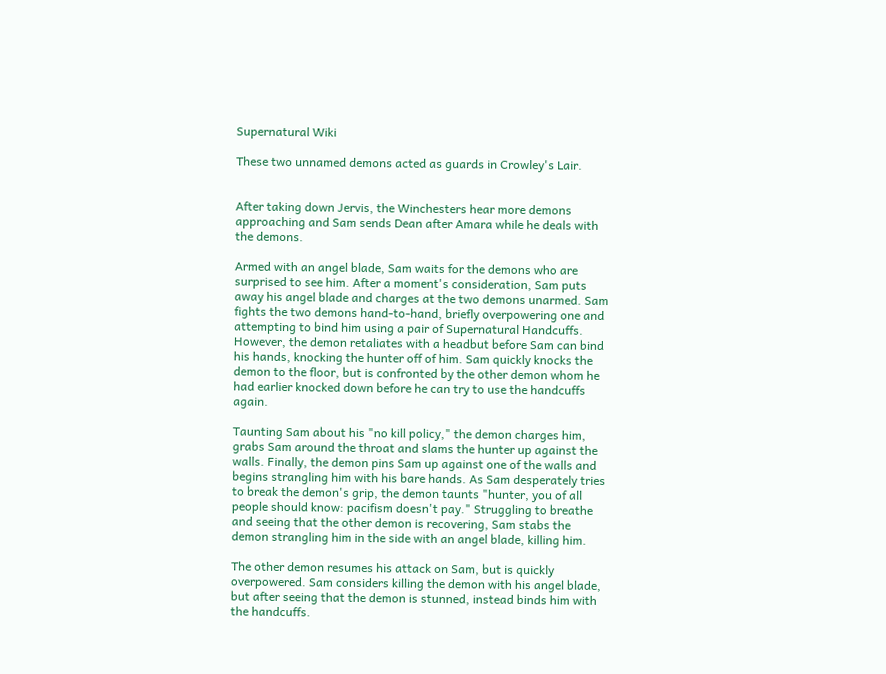Supernatural Wiki

These two unnamed demons acted as guards in Crowley's Lair.


After taking down Jervis, the Winchesters hear more demons approaching and Sam sends Dean after Amara while he deals with the demons.

Armed with an angel blade, Sam waits for the demons who are surprised to see him. After a moment's consideration, Sam puts away his angel blade and charges at the two demons unarmed. Sam fights the two demons hand-to-hand, briefly overpowering one and attempting to bind him using a pair of Supernatural Handcuffs. However, the demon retaliates with a headbut before Sam can bind his hands, knocking the hunter off of him. Sam quickly knocks the demon to the floor, but is confronted by the other demon whom he had earlier knocked down before he can try to use the handcuffs again.

Taunting Sam about his "no kill policy," the demon charges him, grabs Sam around the throat and slams the hunter up against the walls. Finally, the demon pins Sam up against one of the walls and begins strangling him with his bare hands. As Sam desperately tries to break the demon's grip, the demon taunts "hunter, you of all people should know: pacifism doesn't pay." Struggling to breathe and seeing that the other demon is recovering, Sam stabs the demon strangling him in the side with an angel blade, killing him.

The other demon resumes his attack on Sam, but is quickly overpowered. Sam considers killing the demon with his angel blade, but after seeing that the demon is stunned, instead binds him with the handcuffs.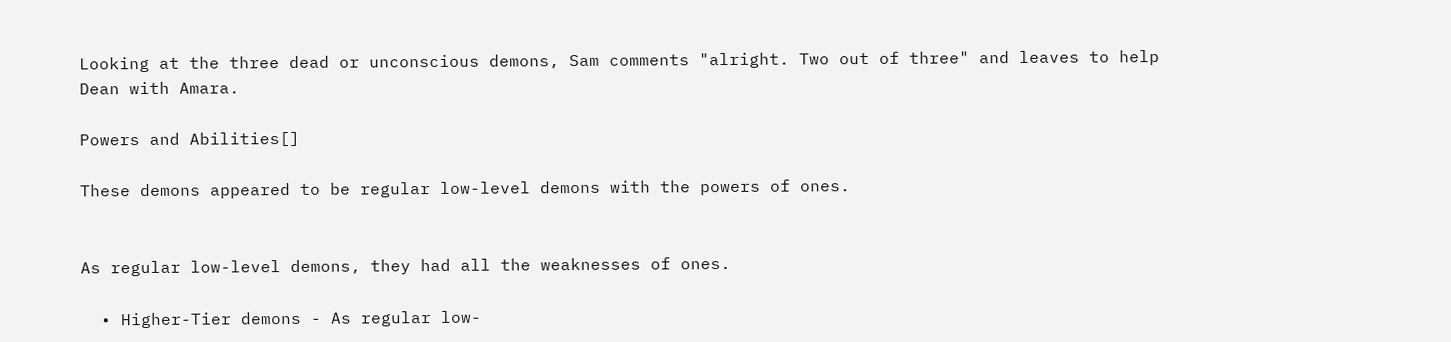Looking at the three dead or unconscious demons, Sam comments "alright. Two out of three" and leaves to help Dean with Amara.

Powers and Abilities[]

These demons appeared to be regular low-level demons with the powers of ones.


As regular low-level demons, they had all the weaknesses of ones.

  • Higher-Tier demons - As regular low-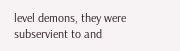level demons, they were subservient to and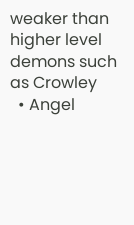weaker than higher level demons such as Crowley
  • Angel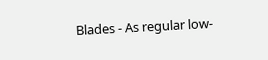Blades - As regular low-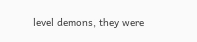level demons, they were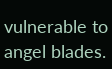vulnerable to angel blades.